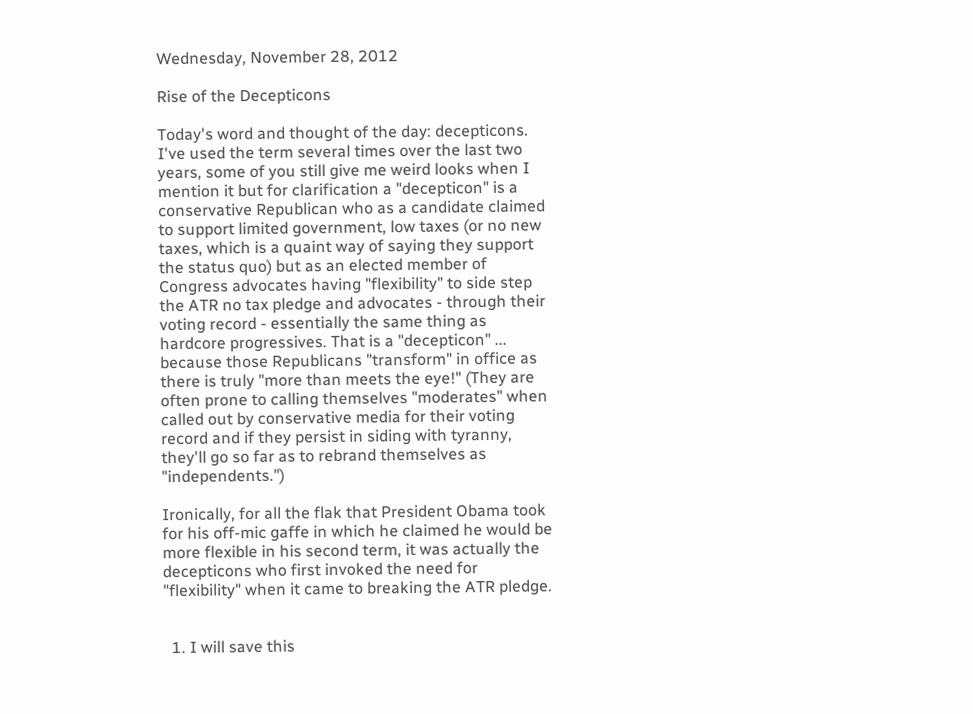Wednesday, November 28, 2012

Rise of the Decepticons

Today's word and thought of the day: decepticons. I've used the term several times over the last two years, some of you still give me weird looks when I mention it but for clarification a "decepticon" is a conservative Republican who as a candidate claimed to support limited government, low taxes (or no new taxes, which is a quaint way of saying they support the status quo) but as an elected member of Congress advocates having "flexibility" to side step the ATR no tax pledge and advocates - through their voting record - essentially the same thing as hardcore progressives. That is a "decepticon" ... because those Republicans "transform" in office as there is truly "more than meets the eye!" (They are often prone to calling themselves "moderates" when called out by conservative media for their voting record and if they persist in siding with tyranny, they'll go so far as to rebrand themselves as "independents.")

Ironically, for all the flak that President Obama took for his off-mic gaffe in which he claimed he would be more flexible in his second term, it was actually the decepticons who first invoked the need for "flexibility" when it came to breaking the ATR pledge.


  1. I will save this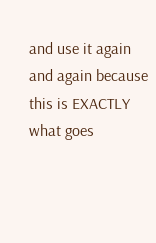and use it again and again because this is EXACTLY what goes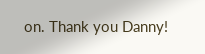on. Thank you Danny!